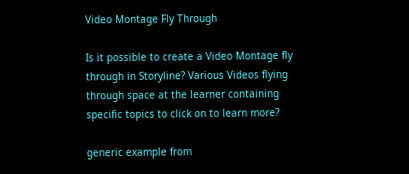Video Montage Fly Through

Is it possible to create a Video Montage fly through in Storyline? Various Videos flying through space at the learner containing specific topics to click on to learn more?

generic example from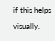if this helps visually.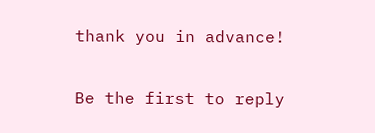thank you in advance!


Be the first to reply